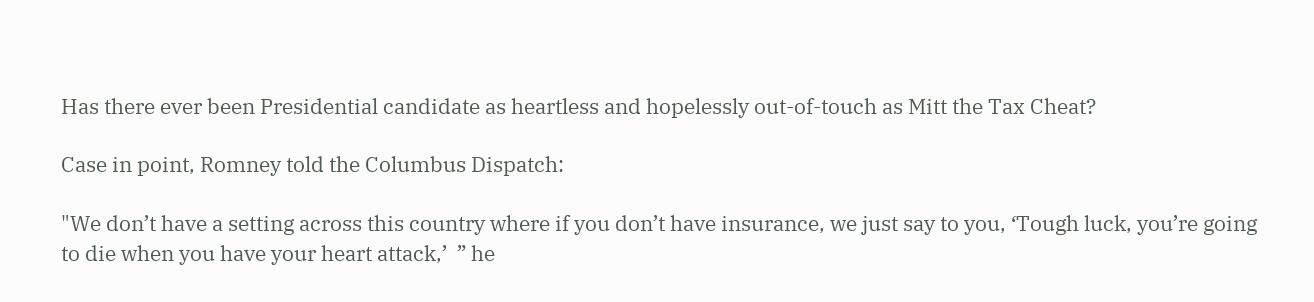Has there ever been Presidential candidate as heartless and hopelessly out-of-touch as Mitt the Tax Cheat?

Case in point, Romney told the Columbus Dispatch:

"We don’t have a setting across this country where if you don’t have insurance, we just say to you, ‘Tough luck, you’re going to die when you have your heart attack,’  ” he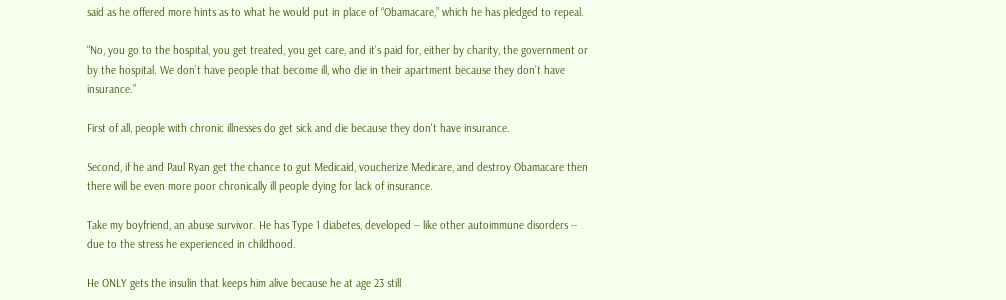said as he offered more hints as to what he would put in place of “Obamacare,” which he has pledged to repeal.

“No, you go to the hospital, you get treated, you get care, and it’s paid for, either by charity, the government or by the hospital. We don’t have people that become ill, who die in their apartment because they don’t have insurance.”

First of all, people with chronic illnesses do get sick and die because they don't have insurance.

Second, if he and Paul Ryan get the chance to gut Medicaid, voucherize Medicare, and destroy Obamacare then there will be even more poor chronically ill people dying for lack of insurance.

Take my boyfriend, an abuse survivor. He has Type 1 diabetes, developed -- like other autoimmune disorders -- due to the stress he experienced in childhood.

He ONLY gets the insulin that keeps him alive because he at age 23 still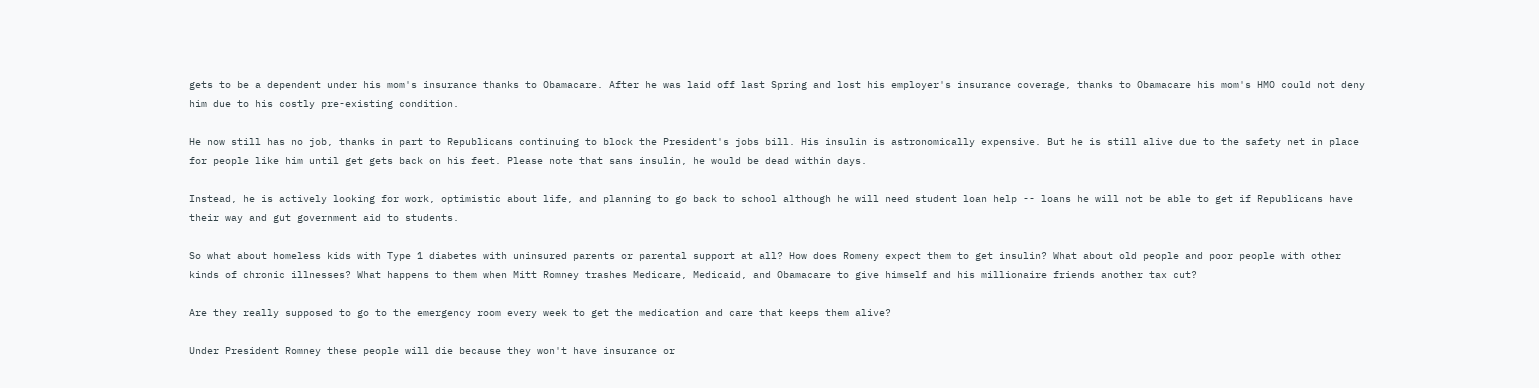gets to be a dependent under his mom's insurance thanks to Obamacare. After he was laid off last Spring and lost his employer's insurance coverage, thanks to Obamacare his mom's HMO could not deny him due to his costly pre-existing condition.

He now still has no job, thanks in part to Republicans continuing to block the President's jobs bill. His insulin is astronomically expensive. But he is still alive due to the safety net in place for people like him until get gets back on his feet. Please note that sans insulin, he would be dead within days.

Instead, he is actively looking for work, optimistic about life, and planning to go back to school although he will need student loan help -- loans he will not be able to get if Republicans have their way and gut government aid to students.

So what about homeless kids with Type 1 diabetes with uninsured parents or parental support at all? How does Romeny expect them to get insulin? What about old people and poor people with other kinds of chronic illnesses? What happens to them when Mitt Romney trashes Medicare, Medicaid, and Obamacare to give himself and his millionaire friends another tax cut?

Are they really supposed to go to the emergency room every week to get the medication and care that keeps them alive?

Under President Romney these people will die because they won't have insurance or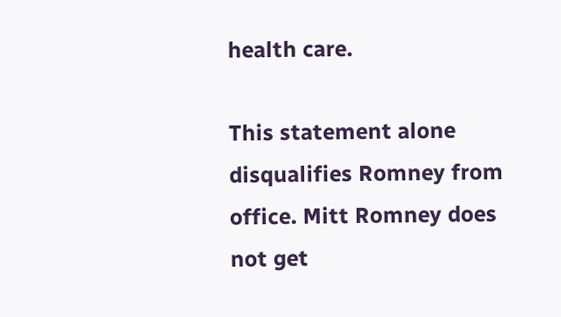health care.

This statement alone disqualifies Romney from office. Mitt Romney does not get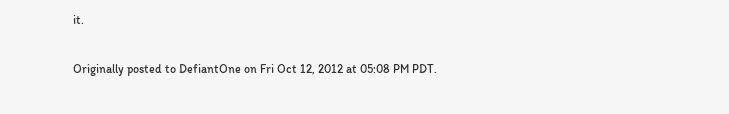it.

Originally posted to DefiantOne on Fri Oct 12, 2012 at 05:08 PM PDT.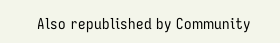Also republished by Community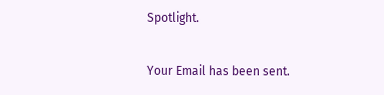Spotlight.

Your Email has been sent.